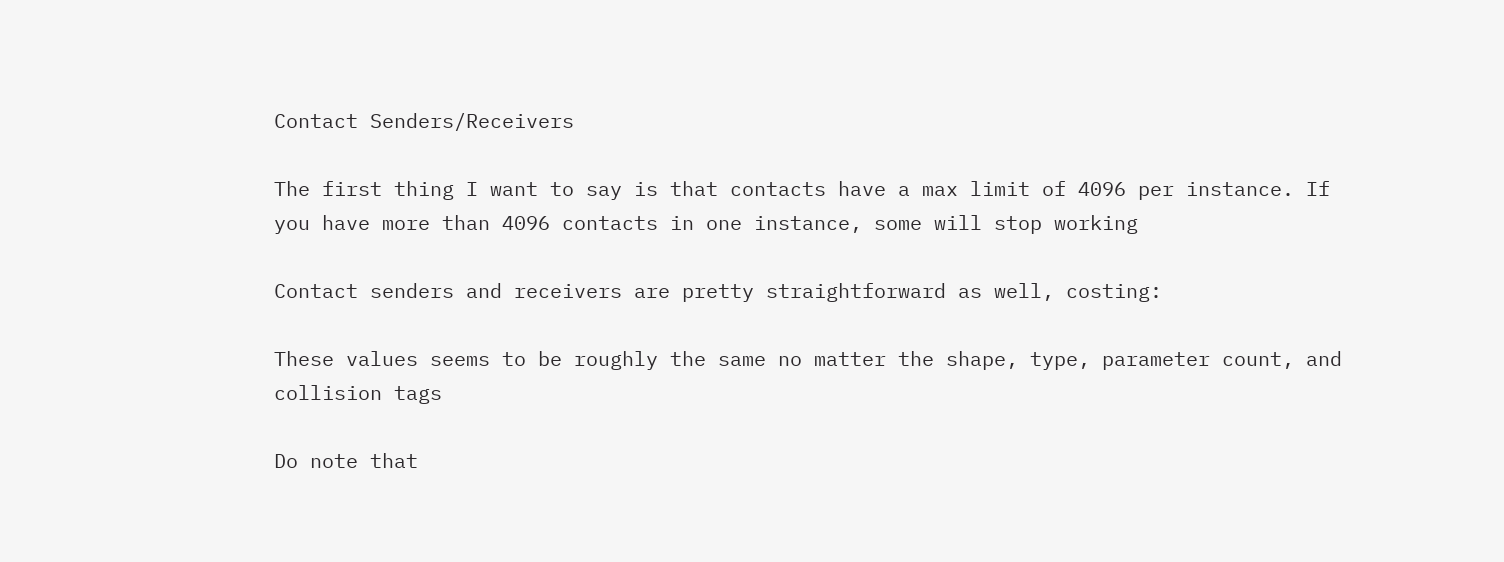Contact Senders/Receivers

The first thing I want to say is that contacts have a max limit of 4096 per instance. If you have more than 4096 contacts in one instance, some will stop working

Contact senders and receivers are pretty straightforward as well, costing:

These values seems to be roughly the same no matter the shape, type, parameter count, and collision tags

Do note that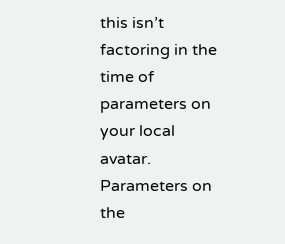this isn’t factoring in the time of parameters on your local avatar. Parameters on the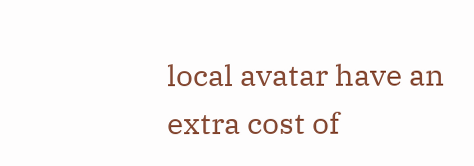local avatar have an extra cost of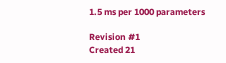1.5 ms per 1000 parameters

Revision #1
Created 21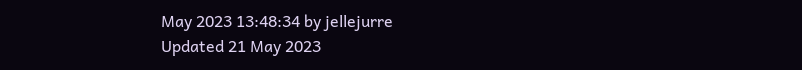May 2023 13:48:34 by jellejurre
Updated 21 May 2023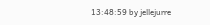13:48:59 by jellejurre